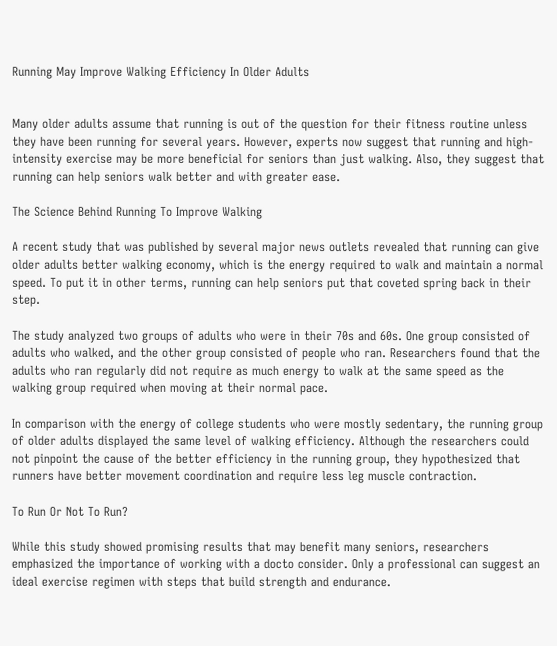Running May Improve Walking Efficiency In Older Adults


Many older adults assume that running is out of the question for their fitness routine unless they have been running for several years. However, experts now suggest that running and high-intensity exercise may be more beneficial for seniors than just walking. Also, they suggest that running can help seniors walk better and with greater ease.

The Science Behind Running To Improve Walking

A recent study that was published by several major news outlets revealed that running can give older adults better walking economy, which is the energy required to walk and maintain a normal speed. To put it in other terms, running can help seniors put that coveted spring back in their step.

The study analyzed two groups of adults who were in their 70s and 60s. One group consisted of adults who walked, and the other group consisted of people who ran. Researchers found that the adults who ran regularly did not require as much energy to walk at the same speed as the walking group required when moving at their normal pace.

In comparison with the energy of college students who were mostly sedentary, the running group of older adults displayed the same level of walking efficiency. Although the researchers could not pinpoint the cause of the better efficiency in the running group, they hypothesized that runners have better movement coordination and require less leg muscle contraction.

To Run Or Not To Run?

While this study showed promising results that may benefit many seniors, researchers emphasized the importance of working with a docto consider. Only a professional can suggest an ideal exercise regimen with steps that build strength and endurance.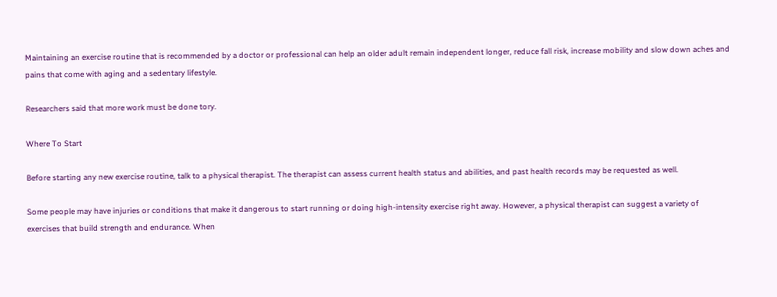Maintaining an exercise routine that is recommended by a doctor or professional can help an older adult remain independent longer, reduce fall risk, increase mobility and slow down aches and pains that come with aging and a sedentary lifestyle.

Researchers said that more work must be done tory.

Where To Start

Before starting any new exercise routine, talk to a physical therapist. The therapist can assess current health status and abilities, and past health records may be requested as well.

Some people may have injuries or conditions that make it dangerous to start running or doing high-intensity exercise right away. However, a physical therapist can suggest a variety of exercises that build strength and endurance. When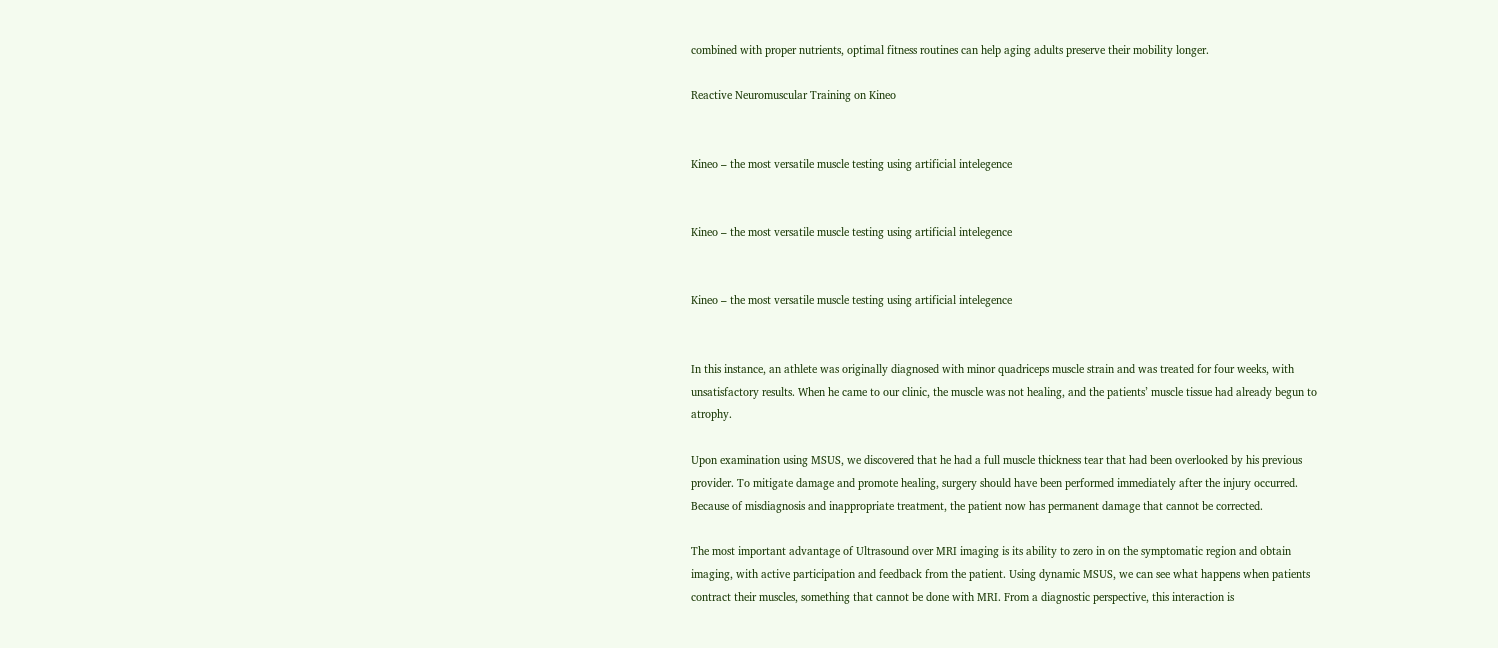combined with proper nutrients, optimal fitness routines can help aging adults preserve their mobility longer.

Reactive Neuromuscular Training on Kineo


Kineo – the most versatile muscle testing using artificial intelegence


Kineo – the most versatile muscle testing using artificial intelegence


Kineo – the most versatile muscle testing using artificial intelegence


In this instance, an athlete was originally diagnosed with minor quadriceps muscle strain and was treated for four weeks, with unsatisfactory results. When he came to our clinic, the muscle was not healing, and the patients’ muscle tissue had already begun to atrophy.

Upon examination using MSUS, we discovered that he had a full muscle thickness tear that had been overlooked by his previous provider. To mitigate damage and promote healing, surgery should have been performed immediately after the injury occurred. Because of misdiagnosis and inappropriate treatment, the patient now has permanent damage that cannot be corrected.

The most important advantage of Ultrasound over MRI imaging is its ability to zero in on the symptomatic region and obtain imaging, with active participation and feedback from the patient. Using dynamic MSUS, we can see what happens when patients contract their muscles, something that cannot be done with MRI. From a diagnostic perspective, this interaction is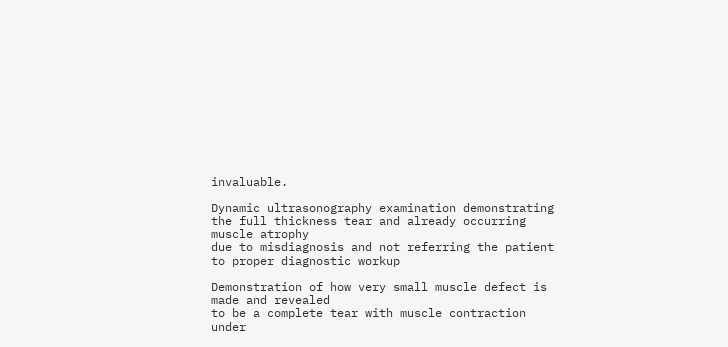invaluable.

Dynamic ultrasonography examination demonstrating
the full thickness tear and already occurring muscle atrophy
due to misdiagnosis and not referring the patient
to proper diagnostic workup

Demonstration of how very small muscle defect is made and revealed
to be a complete tear with muscle contraction
under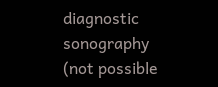diagnostic sonography (not possible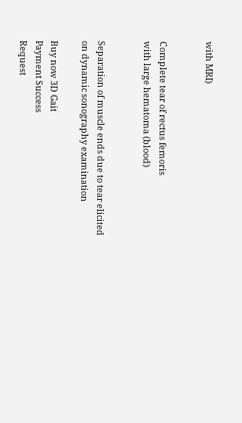with MRI)


Complete tear of rectus femoris
with large hematoma (blood)


Separation of muscle ends due to tear elicited
on dynamic sonography examination

Buy now 3D Gait
Payment Success
Request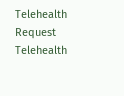Telehealth Request Telehealth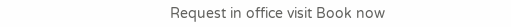Request in office visit Book now